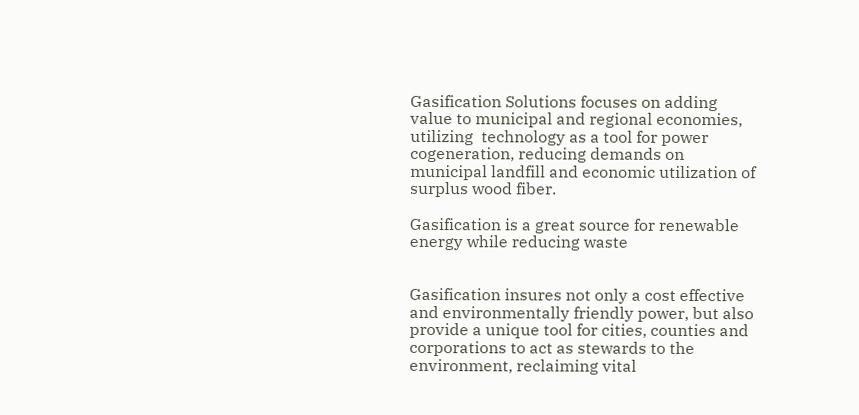Gasification Solutions focuses on adding value to municipal and regional economies, utilizing  technology as a tool for power cogeneration, reducing demands on municipal landfill and economic utilization of surplus wood fiber.

Gasification is a great source for renewable energy while reducing waste


Gasification insures not only a cost effective and environmentally friendly power, but also provide a unique tool for cities, counties and corporations to act as stewards to the environment, reclaiming vital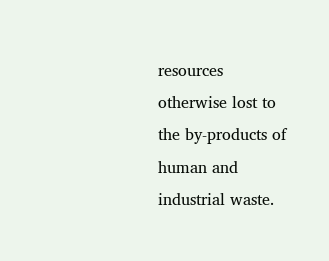resources otherwise lost to the by-products of human and industrial waste.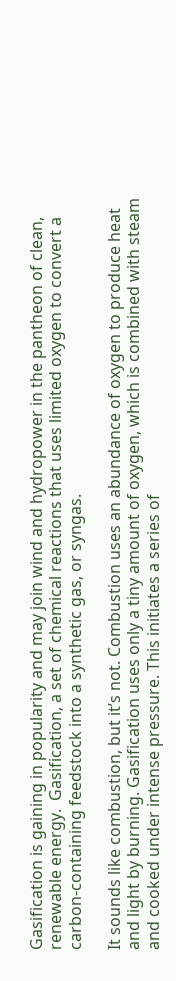Gasification is gaining in popularity and may join wind and hydropower in the pantheon of clean, renewable energy.  Gasification, a set of chemical reactions that uses limited oxygen to convert a carbon-containing feedstock into a synthetic gas, or syngas.

It sounds like combustion, but it’s not. Combustion uses an abundance of oxygen to produce heat and light by burning. Gasification uses only a tiny amount of oxygen, which is combined with steam and cooked under intense pressure. This initiates a series of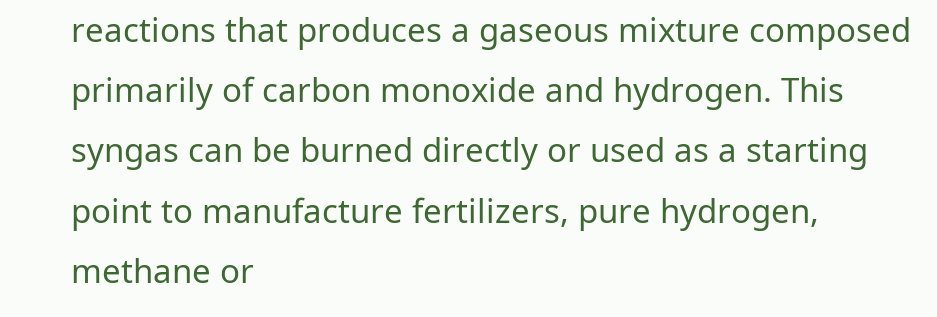reactions that produces a gaseous mixture composed primarily of carbon monoxide and hydrogen. This syngas can be burned directly or used as a starting point to manufacture fertilizers, pure hydrogen, methane or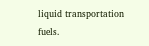liquid transportation fuels.